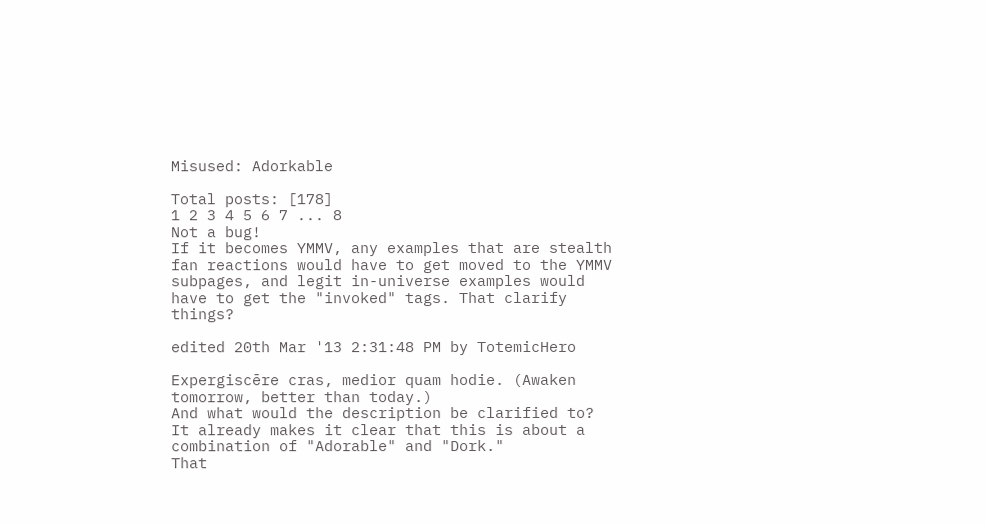Misused: Adorkable

Total posts: [178]
1 2 3 4 5 6 7 ... 8
Not a bug!
If it becomes YMMV, any examples that are stealth fan reactions would have to get moved to the YMMV subpages, and legit in-universe examples would have to get the "invoked" tags. That clarify things?

edited 20th Mar '13 2:31:48 PM by TotemicHero

Expergiscēre cras, medior quam hodie. (Awaken tomorrow, better than today.)
And what would the description be clarified to? It already makes it clear that this is about a combination of "Adorable" and "Dork."
That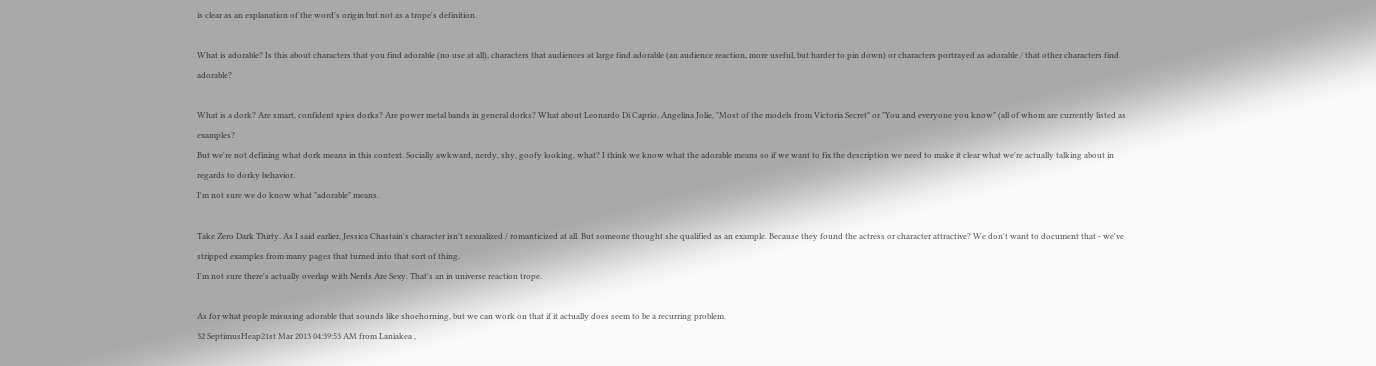is clear as an explanation of the word's origin but not as a trope's definition.

What is adorable? Is this about characters that you find adorable (no use at all), characters that audiences at large find adorable (an audience reaction, more useful, but harder to pin down) or characters portrayed as adorable / that other characters find adorable?

What is a dork? Are smart, confident spies dorks? Are power metal bands in general dorks? What about Leonardo Di Caprio, Angelina Jolie, "Most of the models from Victoria Secret" or "You and everyone you know" (all of whom are currently listed as examples?
But we're not defining what dork means in this context. Socially awkward, nerdy, shy, goofy looking, what? I think we know what the adorable means so if we want to fix the description we need to make it clear what we're actually talking about in regards to dorky behavior.
I'm not sure we do know what "adorable" means.

Take Zero Dark Thirty. As I said earlier, Jessica Chastain's character isn't sexualized / romanticized at all. But someone thought she qualified as an example. Because they found the actress or character attractive? We don't want to document that - we've stripped examples from many pages that turned into that sort of thing.
I'm not sure there's actually overlap with Nerds Are Sexy. That's an in universe reaction trope.

As for what people misusing adorable that sounds like shoehorning, but we can work on that if it actually does seem to be a recurring problem.
32 SeptimusHeap21st Mar 2013 04:39:53 AM from Laniakea ,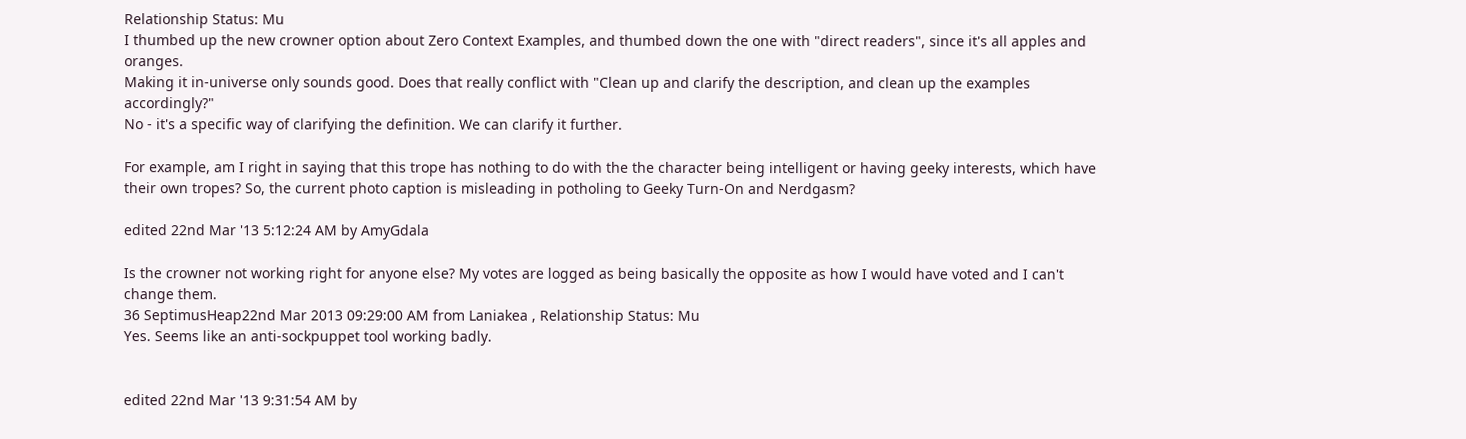Relationship Status: Mu
I thumbed up the new crowner option about Zero Context Examples, and thumbed down the one with "direct readers", since it's all apples and oranges.
Making it in-universe only sounds good. Does that really conflict with "Clean up and clarify the description, and clean up the examples accordingly?"
No - it's a specific way of clarifying the definition. We can clarify it further.

For example, am I right in saying that this trope has nothing to do with the the character being intelligent or having geeky interests, which have their own tropes? So, the current photo caption is misleading in potholing to Geeky Turn-On and Nerdgasm?

edited 22nd Mar '13 5:12:24 AM by AmyGdala

Is the crowner not working right for anyone else? My votes are logged as being basically the opposite as how I would have voted and I can't change them.
36 SeptimusHeap22nd Mar 2013 09:29:00 AM from Laniakea , Relationship Status: Mu
Yes. Seems like an anti-sockpuppet tool working badly.


edited 22nd Mar '13 9:31:54 AM by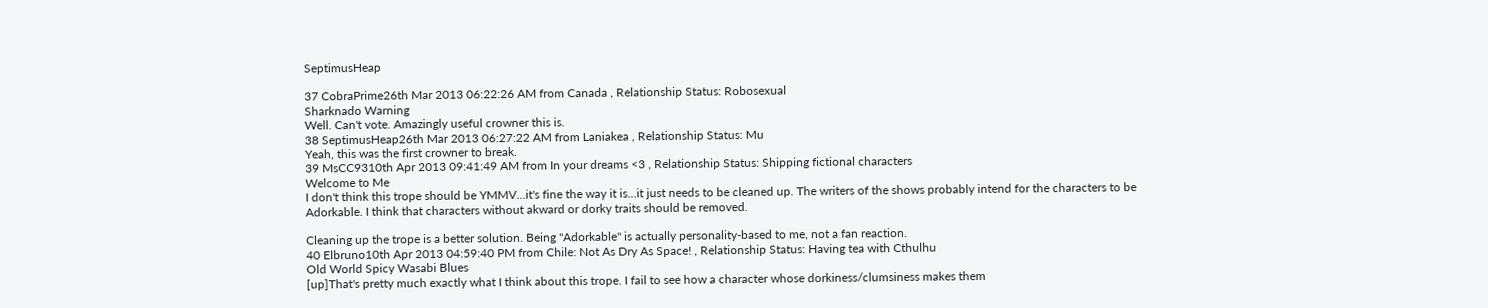SeptimusHeap

37 CobraPrime26th Mar 2013 06:22:26 AM from Canada , Relationship Status: Robosexual
Sharknado Warning
Well. Can't vote. Amazingly useful crowner this is.
38 SeptimusHeap26th Mar 2013 06:27:22 AM from Laniakea , Relationship Status: Mu
Yeah, this was the first crowner to break.
39 MsCC9310th Apr 2013 09:41:49 AM from In your dreams <3 , Relationship Status: Shipping fictional characters
Welcome to Me
I don't think this trope should be YMMV...it's fine the way it is...it just needs to be cleaned up. The writers of the shows probably intend for the characters to be Adorkable. I think that characters without akward or dorky traits should be removed.

Cleaning up the trope is a better solution. Being "Adorkable" is actually personality-based to me, not a fan reaction.
40 Elbruno10th Apr 2013 04:59:40 PM from Chile: Not As Dry As Space! , Relationship Status: Having tea with Cthulhu
Old World Spicy Wasabi Blues
[up]That's pretty much exactly what I think about this trope. I fail to see how a character whose dorkiness/clumsiness makes them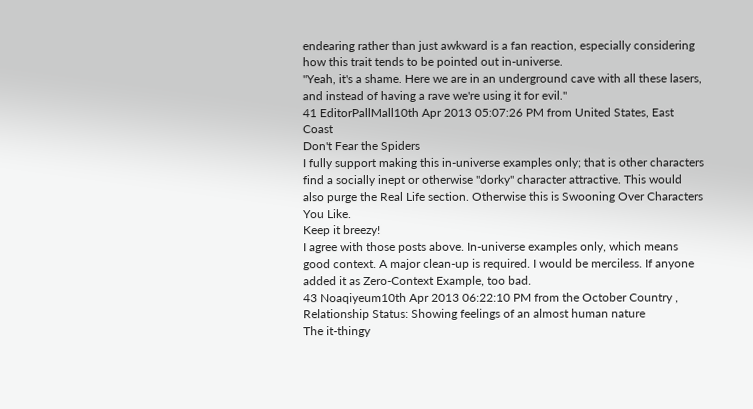endearing rather than just awkward is a fan reaction, especially considering how this trait tends to be pointed out in-universe.
"Yeah, it's a shame. Here we are in an underground cave with all these lasers, and instead of having a rave we're using it for evil."
41 EditorPallMall10th Apr 2013 05:07:26 PM from United States, East Coast
Don't Fear the Spiders
I fully support making this in-universe examples only; that is other characters find a socially inept or otherwise "dorky" character attractive. This would also purge the Real Life section. Otherwise this is Swooning Over Characters You Like.
Keep it breezy!
I agree with those posts above. In-universe examples only, which means good context. A major clean-up is required. I would be merciless. If anyone added it as Zero-Context Example, too bad.
43 Noaqiyeum10th Apr 2013 06:22:10 PM from the October Country , Relationship Status: Showing feelings of an almost human nature
The it-thingy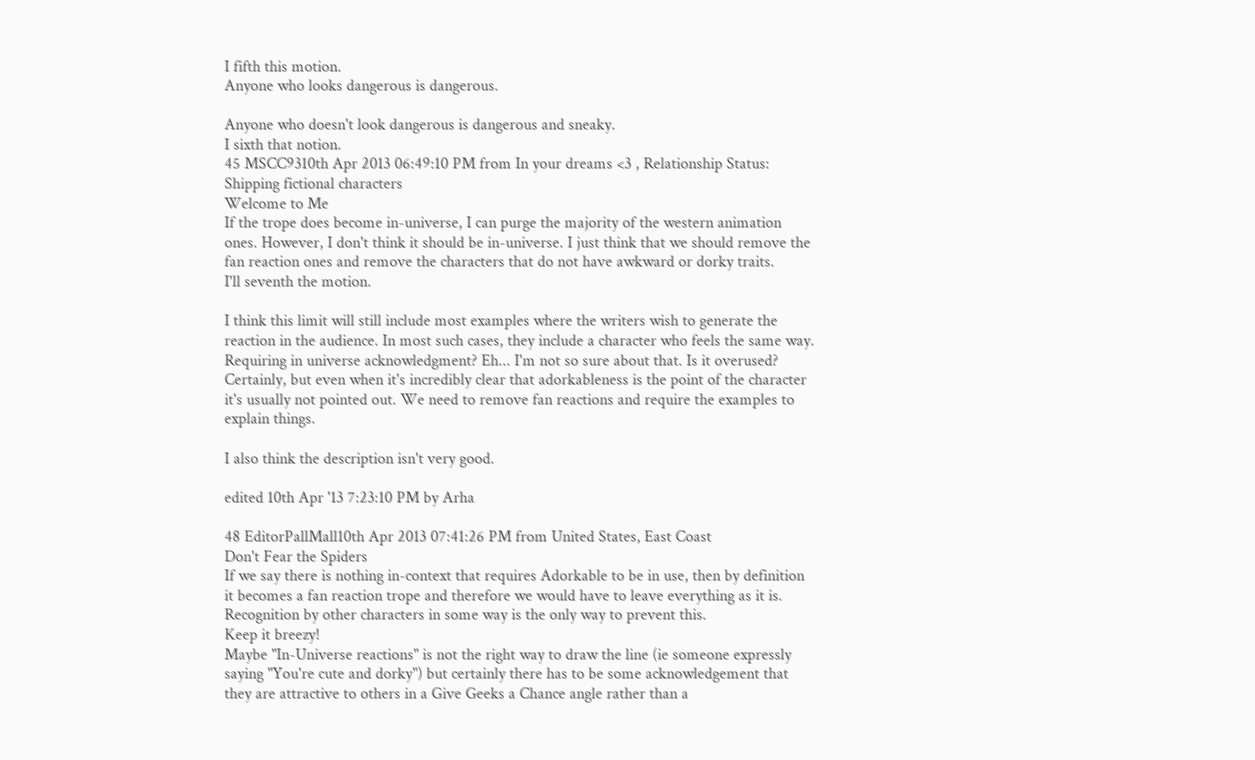I fifth this motion.
Anyone who looks dangerous is dangerous.

Anyone who doesn't look dangerous is dangerous and sneaky.
I sixth that notion.
45 MSCC9310th Apr 2013 06:49:10 PM from In your dreams <3 , Relationship Status: Shipping fictional characters
Welcome to Me
If the trope does become in-universe, I can purge the majority of the western animation ones. However, I don't think it should be in-universe. I just think that we should remove the fan reaction ones and remove the characters that do not have awkward or dorky traits.
I'll seventh the motion.

I think this limit will still include most examples where the writers wish to generate the reaction in the audience. In most such cases, they include a character who feels the same way.
Requiring in universe acknowledgment? Eh... I'm not so sure about that. Is it overused? Certainly, but even when it's incredibly clear that adorkableness is the point of the character it's usually not pointed out. We need to remove fan reactions and require the examples to explain things.

I also think the description isn't very good.

edited 10th Apr '13 7:23:10 PM by Arha

48 EditorPallMall10th Apr 2013 07:41:26 PM from United States, East Coast
Don't Fear the Spiders
If we say there is nothing in-context that requires Adorkable to be in use, then by definition it becomes a fan reaction trope and therefore we would have to leave everything as it is. Recognition by other characters in some way is the only way to prevent this.
Keep it breezy!
Maybe "In-Universe reactions" is not the right way to draw the line (ie someone expressly saying "You're cute and dorky") but certainly there has to be some acknowledgement that they are attractive to others in a Give Geeks a Chance angle rather than a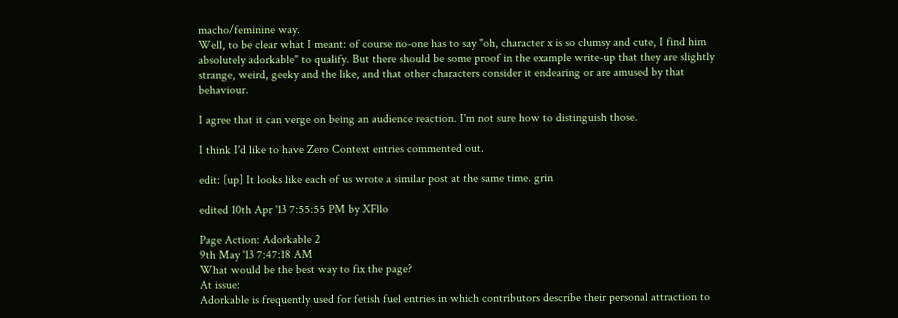macho/feminine way.
Well, to be clear what I meant: of course no-one has to say "oh, character x is so clumsy and cute, I find him absolutely adorkable" to qualify. But there should be some proof in the example write-up that they are slightly strange, weird, geeky and the like, and that other characters consider it endearing or are amused by that behaviour.

I agree that it can verge on being an audience reaction. I'm not sure how to distinguish those.

I think I'd like to have Zero Context entries commented out.

edit: [up] It looks like each of us wrote a similar post at the same time. grin

edited 10th Apr '13 7:55:55 PM by XFllo

Page Action: Adorkable 2
9th May '13 7:47:18 AM
What would be the best way to fix the page?
At issue:
Adorkable is frequently used for fetish fuel entries in which contributors describe their personal attraction to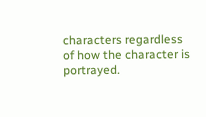characters regardless of how the character is portrayed.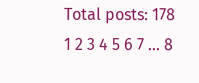Total posts: 178
1 2 3 4 5 6 7 ... 8